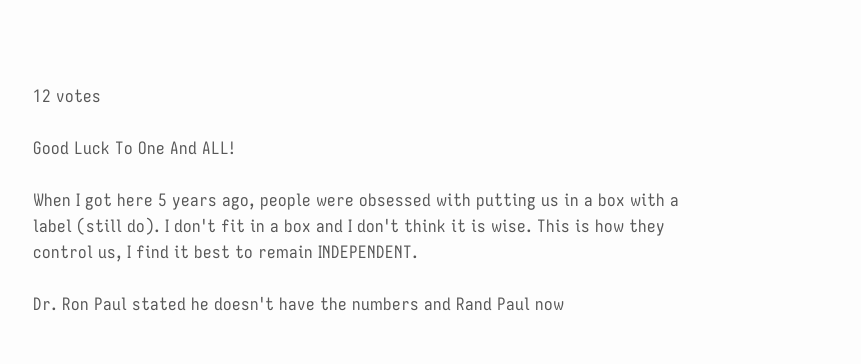12 votes

Good Luck To One And ALL!

When I got here 5 years ago, people were obsessed with putting us in a box with a label (still do). I don't fit in a box and I don't think it is wise. This is how they control us, I find it best to remain INDEPENDENT.

Dr. Ron Paul stated he doesn't have the numbers and Rand Paul now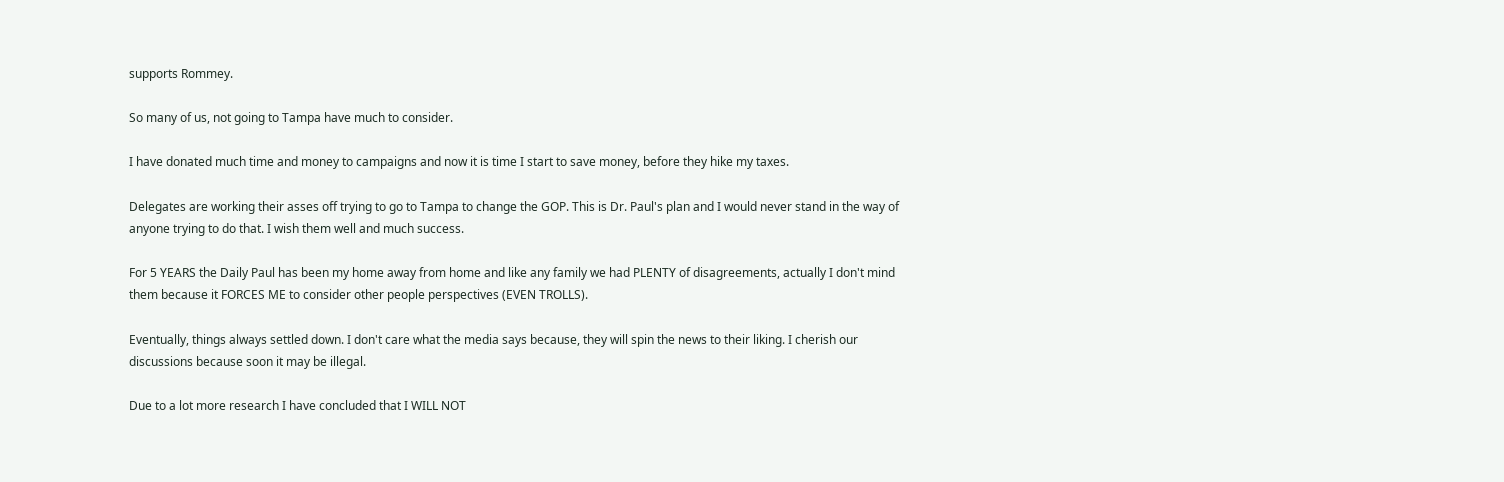supports Rommey.

So many of us, not going to Tampa have much to consider.

I have donated much time and money to campaigns and now it is time I start to save money, before they hike my taxes.

Delegates are working their asses off trying to go to Tampa to change the GOP. This is Dr. Paul's plan and I would never stand in the way of anyone trying to do that. I wish them well and much success.

For 5 YEARS the Daily Paul has been my home away from home and like any family we had PLENTY of disagreements, actually I don't mind them because it FORCES ME to consider other people perspectives (EVEN TROLLS).

Eventually, things always settled down. I don't care what the media says because, they will spin the news to their liking. I cherish our discussions because soon it may be illegal.

Due to a lot more research I have concluded that I WILL NOT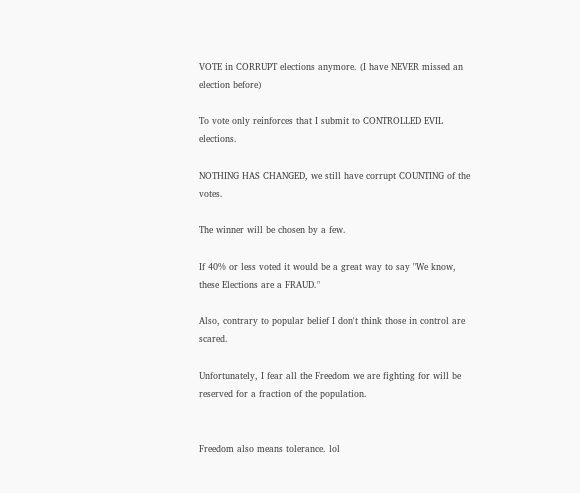VOTE in CORRUPT elections anymore. (I have NEVER missed an election before)

To vote only reinforces that I submit to CONTROLLED EVIL elections.

NOTHING HAS CHANGED, we still have corrupt COUNTING of the votes.

The winner will be chosen by a few.

If 40% or less voted it would be a great way to say "We know, these Elections are a FRAUD."

Also, contrary to popular belief I don't think those in control are scared.

Unfortunately, I fear all the Freedom we are fighting for will be reserved for a fraction of the population.


Freedom also means tolerance. lol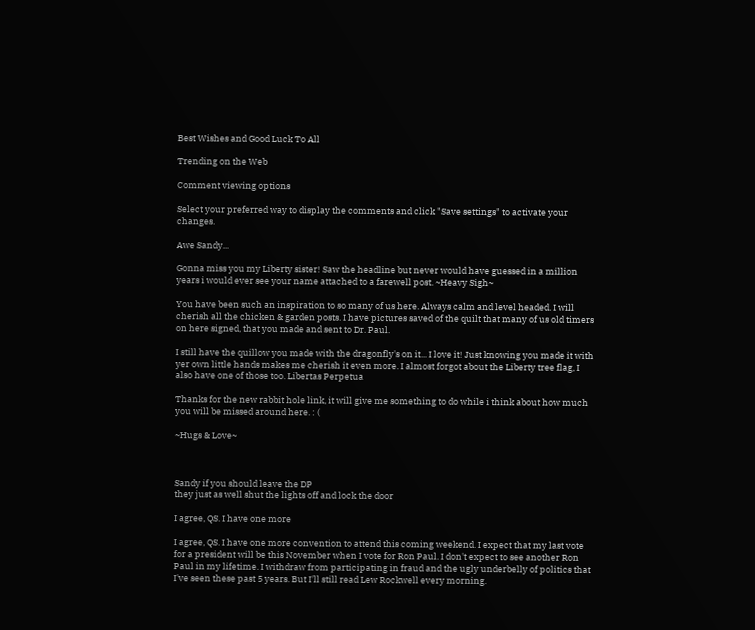Best Wishes and Good Luck To All

Trending on the Web

Comment viewing options

Select your preferred way to display the comments and click "Save settings" to activate your changes.

Awe Sandy...

Gonna miss you my Liberty sister! Saw the headline but never would have guessed in a million years i would ever see your name attached to a farewell post. ~Heavy Sigh~

You have been such an inspiration to so many of us here. Always calm and level headed. I will cherish all the chicken & garden posts. I have pictures saved of the quilt that many of us old timers on here signed, that you made and sent to Dr. Paul.

I still have the quillow you made with the dragonfly's on it... I love it! Just knowing you made it with yer own little hands makes me cherish it even more. I almost forgot about the Liberty tree flag, I also have one of those too. Libertas Perpetua

Thanks for the new rabbit hole link, it will give me something to do while i think about how much you will be missed around here. : (

~Hugs & Love~



Sandy if you should leave the DP
they just as well shut the lights off and lock the door

I agree, QS. I have one more

I agree, QS. I have one more convention to attend this coming weekend. I expect that my last vote for a president will be this November when I vote for Ron Paul. I don't expect to see another Ron Paul in my lifetime. I withdraw from participating in fraud and the ugly underbelly of politics that I've seen these past 5 years. But I'll still read Lew Rockwell every morning.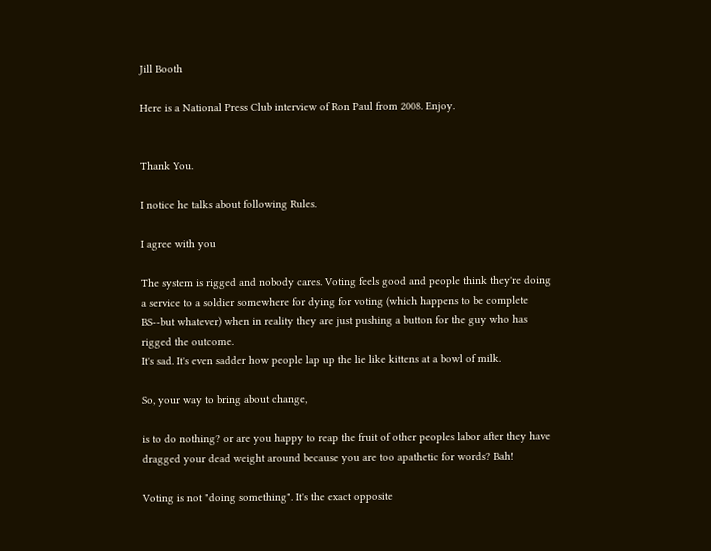Jill Booth

Here is a National Press Club interview of Ron Paul from 2008. Enjoy.


Thank You.

I notice he talks about following Rules.

I agree with you

The system is rigged and nobody cares. Voting feels good and people think they're doing a service to a soldier somewhere for dying for voting (which happens to be complete BS--but whatever) when in reality they are just pushing a button for the guy who has rigged the outcome.
It's sad. It's even sadder how people lap up the lie like kittens at a bowl of milk.

So, your way to bring about change,

is to do nothing? or are you happy to reap the fruit of other peoples labor after they have dragged your dead weight around because you are too apathetic for words? Bah!

Voting is not "doing something". It's the exact opposite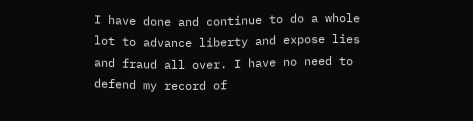I have done and continue to do a whole lot to advance liberty and expose lies and fraud all over. I have no need to defend my record of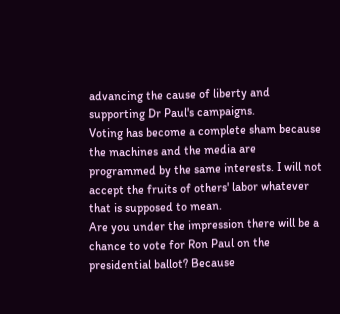advancing the cause of liberty and supporting Dr Paul's campaigns.
Voting has become a complete sham because the machines and the media are programmed by the same interests. I will not accept the fruits of others' labor whatever that is supposed to mean.
Are you under the impression there will be a chance to vote for Ron Paul on the presidential ballot? Because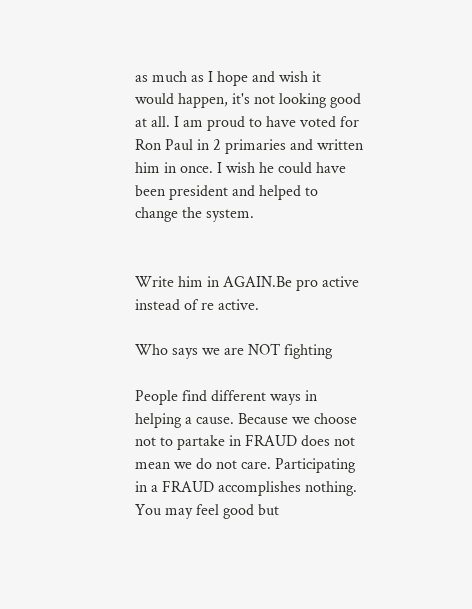as much as I hope and wish it would happen, it's not looking good at all. I am proud to have voted for Ron Paul in 2 primaries and written him in once. I wish he could have been president and helped to change the system.


Write him in AGAIN.Be pro active instead of re active.

Who says we are NOT fighting

People find different ways in helping a cause. Because we choose not to partake in FRAUD does not mean we do not care. Participating in a FRAUD accomplishes nothing. You may feel good but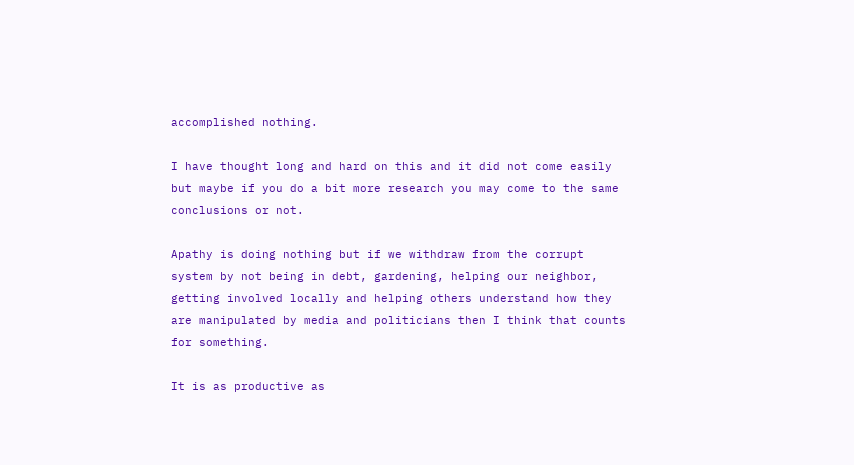accomplished nothing.

I have thought long and hard on this and it did not come easily but maybe if you do a bit more research you may come to the same conclusions or not.

Apathy is doing nothing but if we withdraw from the corrupt system by not being in debt, gardening, helping our neighbor, getting involved locally and helping others understand how they are manipulated by media and politicians then I think that counts for something.

It is as productive as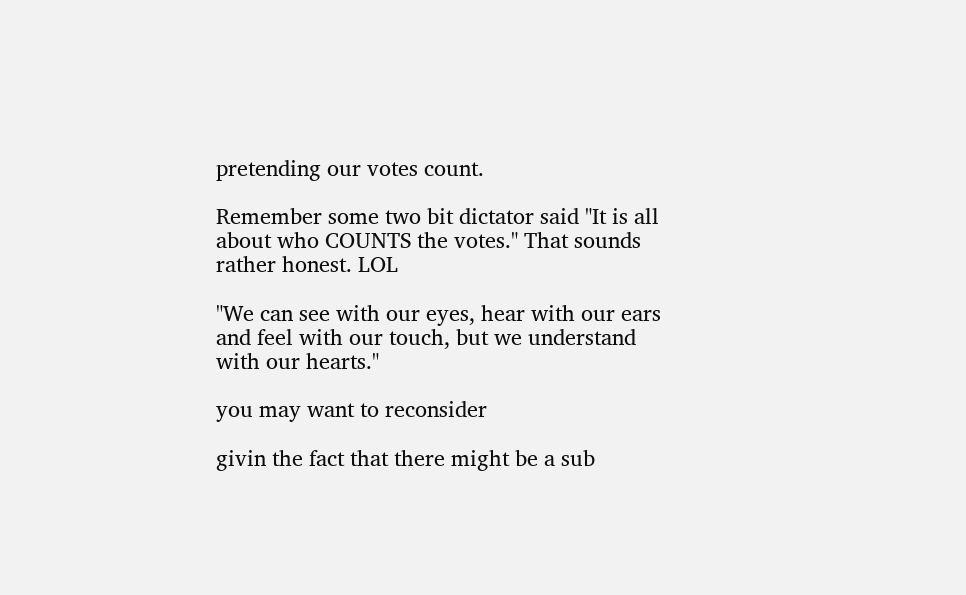pretending our votes count.

Remember some two bit dictator said "It is all about who COUNTS the votes." That sounds rather honest. LOL

"We can see with our eyes, hear with our ears and feel with our touch, but we understand with our hearts."

you may want to reconsider

givin the fact that there might be a sub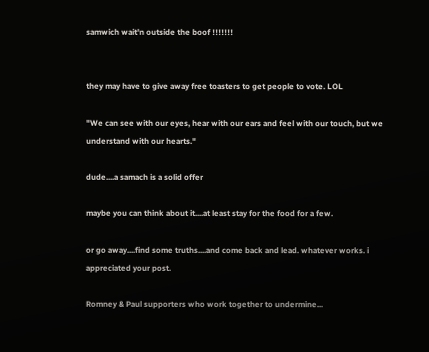samwich wait'n outside the boof !!!!!!!


they may have to give away free toasters to get people to vote. LOL

"We can see with our eyes, hear with our ears and feel with our touch, but we understand with our hearts."

dude....a samach is a solid offer

maybe you can think about it....at least stay for the food for a few.

or go away....find some truths....and come back and lead. whatever works. i appreciated your post.

Romney & Paul supporters who work together to undermine...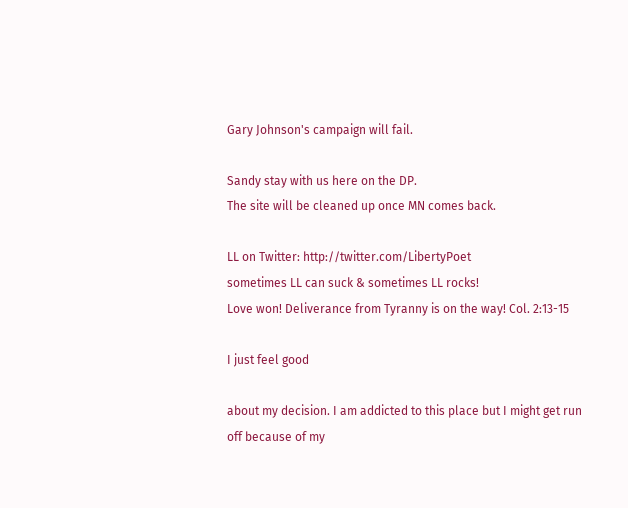Gary Johnson's campaign will fail.

Sandy stay with us here on the DP.
The site will be cleaned up once MN comes back.

LL on Twitter: http://twitter.com/LibertyPoet
sometimes LL can suck & sometimes LL rocks!
Love won! Deliverance from Tyranny is on the way! Col. 2:13-15

I just feel good

about my decision. I am addicted to this place but I might get run off because of my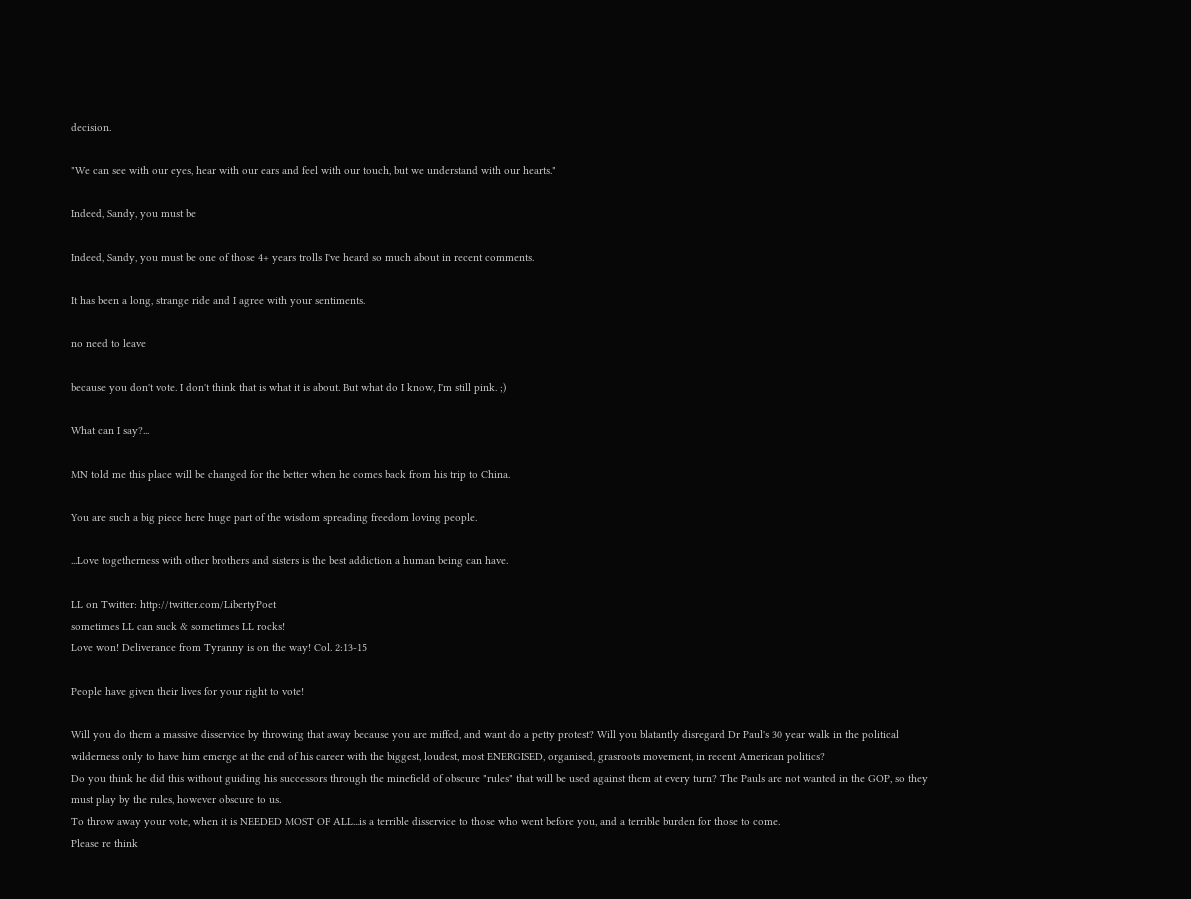decision.

"We can see with our eyes, hear with our ears and feel with our touch, but we understand with our hearts."

Indeed, Sandy, you must be

Indeed, Sandy, you must be one of those 4+ years trolls I've heard so much about in recent comments.

It has been a long, strange ride and I agree with your sentiments.

no need to leave

because you don't vote. I don't think that is what it is about. But what do I know, I'm still pink. ;)

What can I say?...

MN told me this place will be changed for the better when he comes back from his trip to China.

You are such a big piece here huge part of the wisdom spreading freedom loving people.

...Love togetherness with other brothers and sisters is the best addiction a human being can have.

LL on Twitter: http://twitter.com/LibertyPoet
sometimes LL can suck & sometimes LL rocks!
Love won! Deliverance from Tyranny is on the way! Col. 2:13-15

People have given their lives for your right to vote!

Will you do them a massive disservice by throwing that away because you are miffed, and want do a petty protest? Will you blatantly disregard Dr Paul's 30 year walk in the political wilderness only to have him emerge at the end of his career with the biggest, loudest, most ENERGISED, organised, grasroots movement, in recent American politics?
Do you think he did this without guiding his successors through the minefield of obscure "rules" that will be used against them at every turn? The Pauls are not wanted in the GOP, so they must play by the rules, however obscure to us.
To throw away your vote, when it is NEEDED MOST OF ALL...is a terrible disservice to those who went before you, and a terrible burden for those to come.
Please re think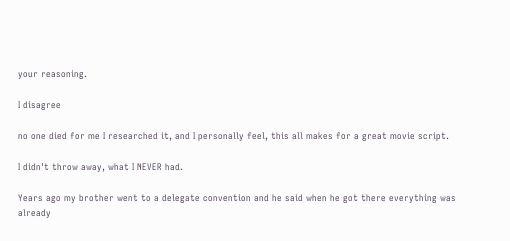your reasoning.

I disagree

no one died for me I researched it, and I personally feel, this all makes for a great movie script.

I didn't throw away, what I NEVER had.

Years ago my brother went to a delegate convention and he said when he got there everything was already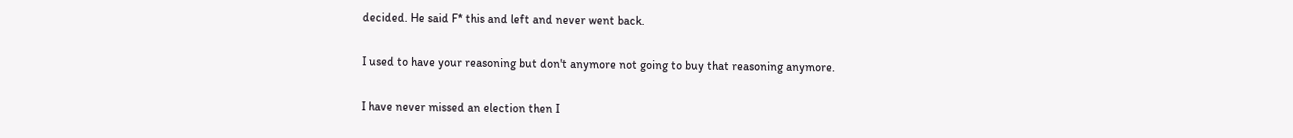decided. He said F* this and left and never went back.

I used to have your reasoning but don't anymore not going to buy that reasoning anymore.

I have never missed an election then I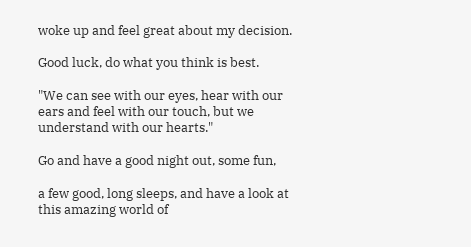woke up and feel great about my decision.

Good luck, do what you think is best.

"We can see with our eyes, hear with our ears and feel with our touch, but we understand with our hearts."

Go and have a good night out, some fun,

a few good, long sleeps, and have a look at this amazing world of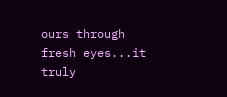ours through fresh eyes...it truly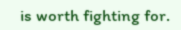is worth fighting for.